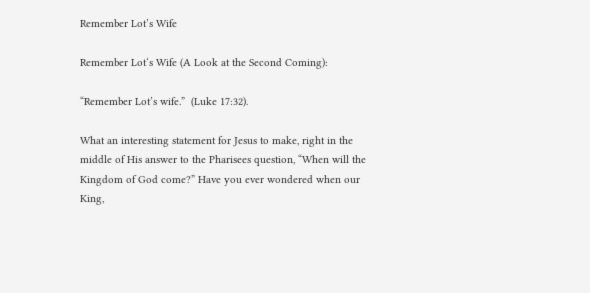Remember Lot’s Wife

Remember Lot‘s Wife (A Look at the Second Coming):

“Remember Lot’s wife.”  (Luke 17:32).

What an interesting statement for Jesus to make, right in the middle of His answer to the Pharisees question, “When will the Kingdom of God come?” Have you ever wondered when our King,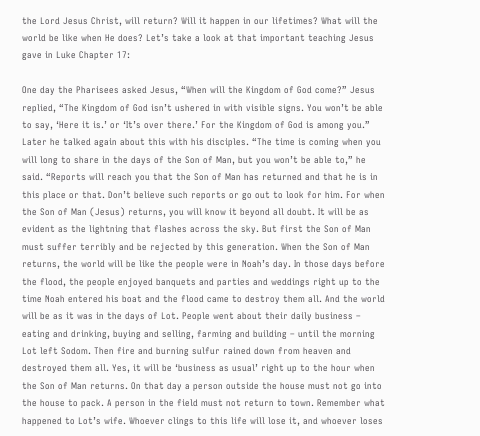the Lord Jesus Christ, will return? Will it happen in our lifetimes? What will the world be like when He does? Let’s take a look at that important teaching Jesus gave in Luke Chapter 17:

One day the Pharisees asked Jesus, “When will the Kingdom of God come?” Jesus replied, “The Kingdom of God isn’t ushered in with visible signs. You won’t be able to say, ‘Here it is.’ or ‘It’s over there.’ For the Kingdom of God is among you.” Later he talked again about this with his disciples. “The time is coming when you will long to share in the days of the Son of Man, but you won’t be able to,” he said. “Reports will reach you that the Son of Man has returned and that he is in this place or that. Don’t believe such reports or go out to look for him. For when the Son of Man (Jesus) returns, you will know it beyond all doubt. It will be as evident as the lightning that flashes across the sky. But first the Son of Man must suffer terribly and be rejected by this generation. When the Son of Man returns, the world will be like the people were in Noah’s day. In those days before the flood, the people enjoyed banquets and parties and weddings right up to the time Noah entered his boat and the flood came to destroy them all. And the world will be as it was in the days of Lot. People went about their daily business – eating and drinking, buying and selling, farming and building – until the morning Lot left Sodom. Then fire and burning sulfur rained down from heaven and destroyed them all. Yes, it will be ‘business as usual’ right up to the hour when the Son of Man returns. On that day a person outside the house must not go into the house to pack. A person in the field must not return to town. Remember what happened to Lot’s wife. Whoever clings to this life will lose it, and whoever loses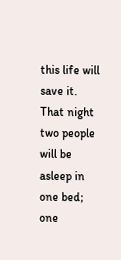this life will save it. That night two people will be asleep in one bed; one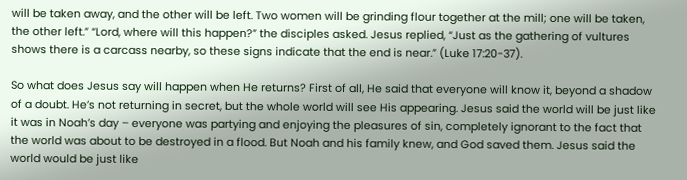will be taken away, and the other will be left. Two women will be grinding flour together at the mill; one will be taken, the other left.” “Lord, where will this happen?” the disciples asked. Jesus replied, “Just as the gathering of vultures shows there is a carcass nearby, so these signs indicate that the end is near.” (Luke 17:20-37).

So what does Jesus say will happen when He returns? First of all, He said that everyone will know it, beyond a shadow of a doubt. He’s not returning in secret, but the whole world will see His appearing. Jesus said the world will be just like it was in Noah’s day – everyone was partying and enjoying the pleasures of sin, completely ignorant to the fact that the world was about to be destroyed in a flood. But Noah and his family knew, and God saved them. Jesus said the world would be just like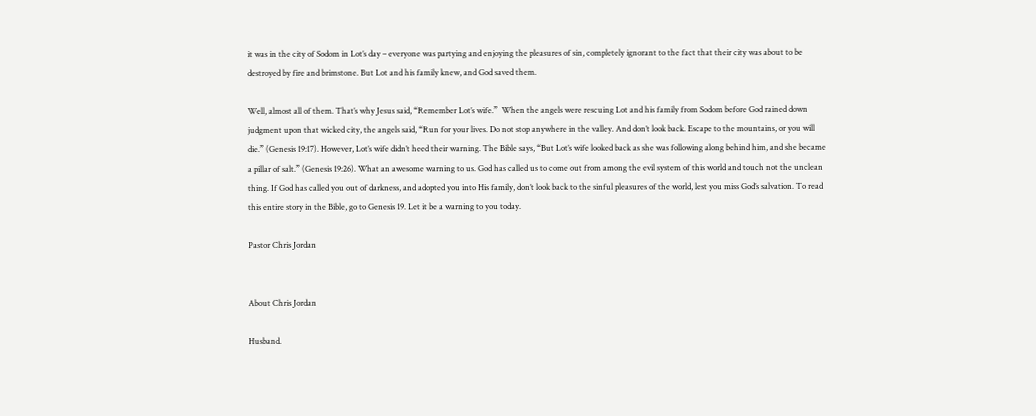it was in the city of Sodom in Lot’s day – everyone was partying and enjoying the pleasures of sin, completely ignorant to the fact that their city was about to be destroyed by fire and brimstone. But Lot and his family knew, and God saved them.

Well, almost all of them. That’s why Jesus said, “Remember Lot’s wife.”  When the angels were rescuing Lot and his family from Sodom before God rained down judgment upon that wicked city, the angels said, “Run for your lives. Do not stop anywhere in the valley. And don’t look back. Escape to the mountains, or you will die.” (Genesis 19:17). However, Lot’s wife didn’t heed their warning. The Bible says, “But Lot’s wife looked back as she was following along behind him, and she became a pillar of salt.” (Genesis 19:26). What an awesome warning to us. God has called us to come out from among the evil system of this world and touch not the unclean thing. If God has called you out of darkness, and adopted you into His family, don’t look back to the sinful pleasures of the world, lest you miss God’s salvation. To read this entire story in the Bible, go to Genesis 19. Let it be a warning to you today.

Pastor Chris Jordan


About Chris Jordan

Husband.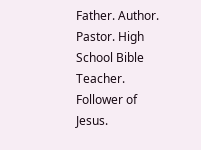Father. Author. Pastor. High School Bible Teacher. Follower of Jesus.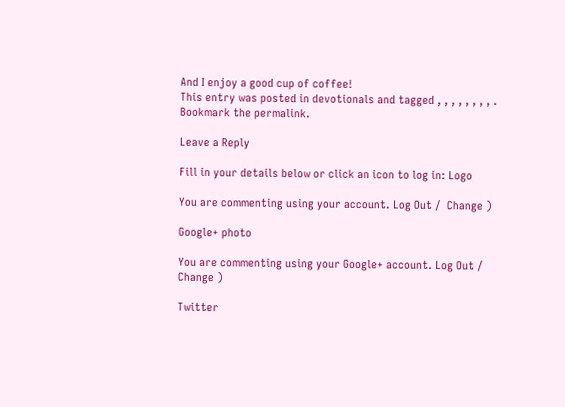And I enjoy a good cup of coffee!
This entry was posted in devotionals and tagged , , , , , , , , . Bookmark the permalink.

Leave a Reply

Fill in your details below or click an icon to log in: Logo

You are commenting using your account. Log Out /  Change )

Google+ photo

You are commenting using your Google+ account. Log Out /  Change )

Twitter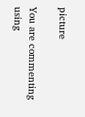picture

You are commenting using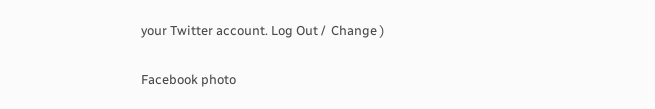your Twitter account. Log Out /  Change )

Facebook photo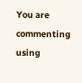You are commenting using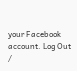your Facebook account. Log Out /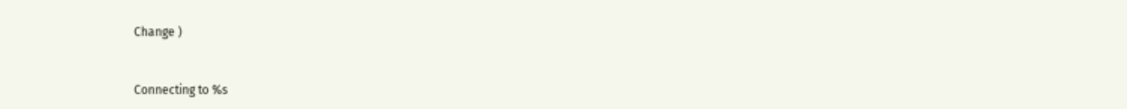Change )


Connecting to %s